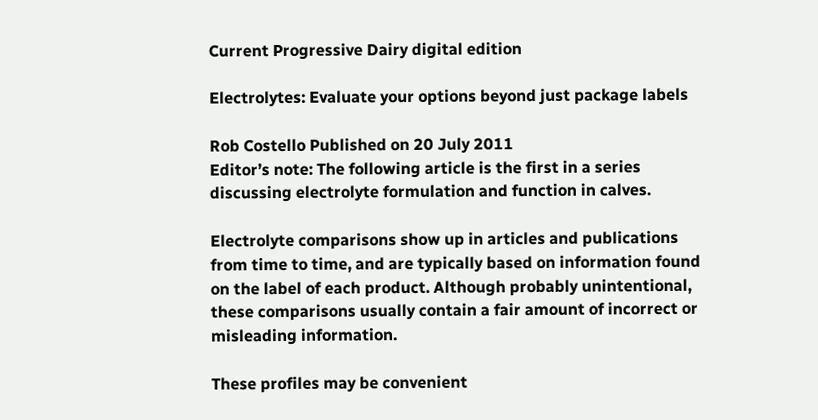Current Progressive Dairy digital edition

Electrolytes: Evaluate your options beyond just package labels

Rob Costello Published on 20 July 2011
Editor’s note: The following article is the first in a series discussing electrolyte formulation and function in calves.

Electrolyte comparisons show up in articles and publications from time to time, and are typically based on information found on the label of each product. Although probably unintentional, these comparisons usually contain a fair amount of incorrect or misleading information.

These profiles may be convenient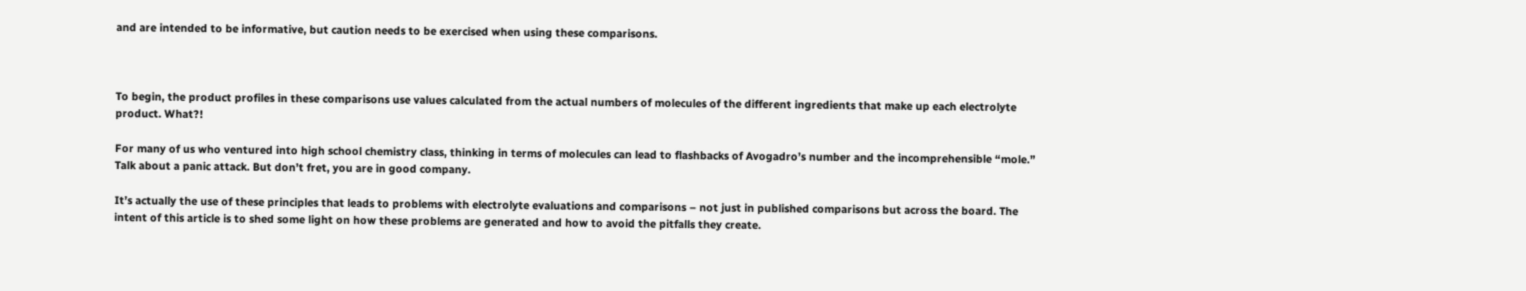and are intended to be informative, but caution needs to be exercised when using these comparisons.



To begin, the product profiles in these comparisons use values calculated from the actual numbers of molecules of the different ingredients that make up each electrolyte product. What?!

For many of us who ventured into high school chemistry class, thinking in terms of molecules can lead to flashbacks of Avogadro’s number and the incomprehensible “mole.” Talk about a panic attack. But don’t fret, you are in good company.

It’s actually the use of these principles that leads to problems with electrolyte evaluations and comparisons – not just in published comparisons but across the board. The intent of this article is to shed some light on how these problems are generated and how to avoid the pitfalls they create.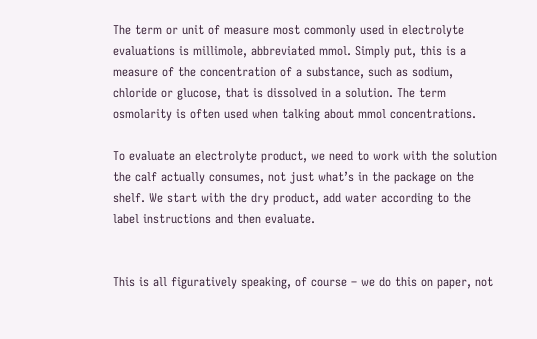The term or unit of measure most commonly used in electrolyte evaluations is millimole, abbreviated mmol. Simply put, this is a measure of the concentration of a substance, such as sodium, chloride or glucose, that is dissolved in a solution. The term osmolarity is often used when talking about mmol concentrations.

To evaluate an electrolyte product, we need to work with the solution the calf actually consumes, not just what’s in the package on the shelf. We start with the dry product, add water according to the label instructions and then evaluate.


This is all figuratively speaking, of course – we do this on paper, not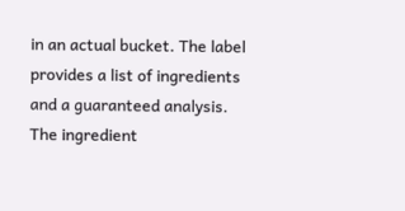in an actual bucket. The label provides a list of ingredients and a guaranteed analysis. The ingredient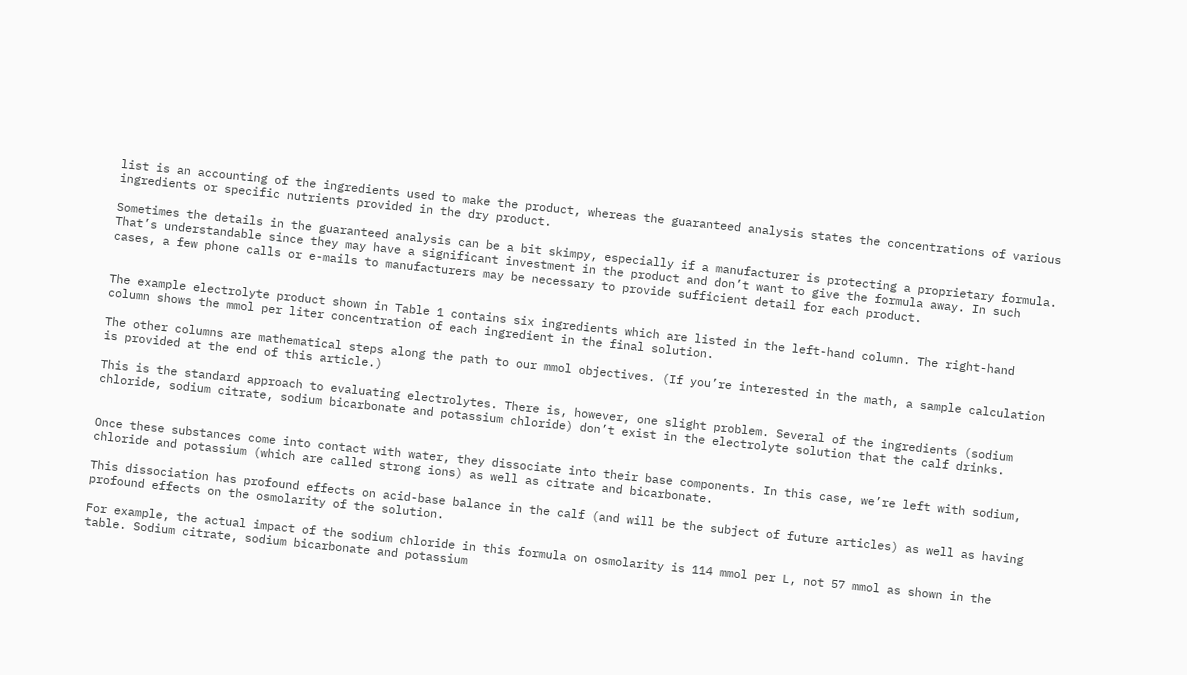list is an accounting of the ingredients used to make the product, whereas the guaranteed analysis states the concentrations of various ingredients or specific nutrients provided in the dry product.

Sometimes the details in the guaranteed analysis can be a bit skimpy, especially if a manufacturer is protecting a proprietary formula. That’s understandable since they may have a significant investment in the product and don’t want to give the formula away. In such cases, a few phone calls or e-mails to manufacturers may be necessary to provide sufficient detail for each product.


The example electrolyte product shown in Table 1 contains six ingredients which are listed in the left-hand column. The right-hand column shows the mmol per liter concentration of each ingredient in the final solution.

The other columns are mathematical steps along the path to our mmol objectives. (If you’re interested in the math, a sample calculation is provided at the end of this article.)

This is the standard approach to evaluating electrolytes. There is, however, one slight problem. Several of the ingredients (sodium chloride, sodium citrate, sodium bicarbonate and potassium chloride) don’t exist in the electrolyte solution that the calf drinks.


Once these substances come into contact with water, they dissociate into their base components. In this case, we’re left with sodium, chloride and potassium (which are called strong ions) as well as citrate and bicarbonate.

This dissociation has profound effects on acid-base balance in the calf (and will be the subject of future articles) as well as having profound effects on the osmolarity of the solution.

For example, the actual impact of the sodium chloride in this formula on osmolarity is 114 mmol per L, not 57 mmol as shown in the table. Sodium citrate, sodium bicarbonate and potassium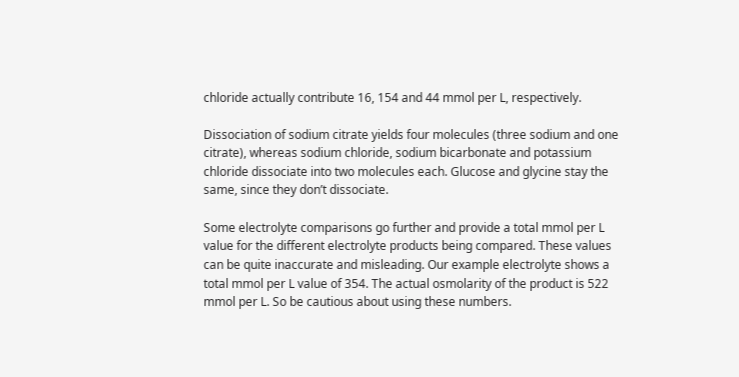chloride actually contribute 16, 154 and 44 mmol per L, respectively.

Dissociation of sodium citrate yields four molecules (three sodium and one citrate), whereas sodium chloride, sodium bicarbonate and potassium chloride dissociate into two molecules each. Glucose and glycine stay the same, since they don’t dissociate.

Some electrolyte comparisons go further and provide a total mmol per L value for the different electrolyte products being compared. These values can be quite inaccurate and misleading. Our example electrolyte shows a total mmol per L value of 354. The actual osmolarity of the product is 522 mmol per L. So be cautious about using these numbers.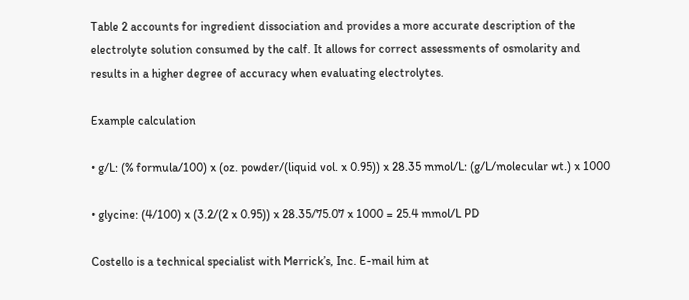Table 2 accounts for ingredient dissociation and provides a more accurate description of the electrolyte solution consumed by the calf. It allows for correct assessments of osmolarity and results in a higher degree of accuracy when evaluating electrolytes.

Example calculation

• g/L: (% formula/100) x (oz. powder/(liquid vol. x 0.95)) x 28.35 mmol/L: (g/L/molecular wt.) x 1000

• glycine: (4/100) x (3.2/(2 x 0.95)) x 28.35/75.07 x 1000 = 25.4 mmol/L PD

Costello is a technical specialist with Merrick’s, Inc. E-mail him at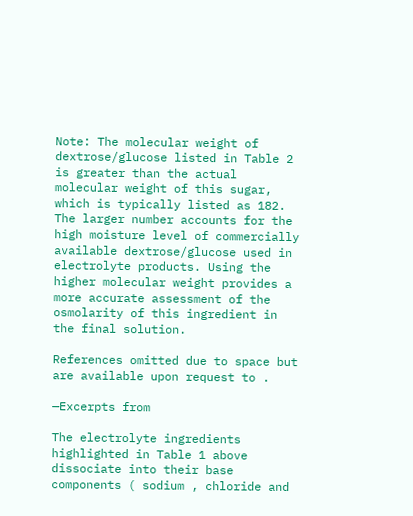Note: The molecular weight of dextrose/glucose listed in Table 2 is greater than the actual molecular weight of this sugar, which is typically listed as 182. The larger number accounts for the high moisture level of commercially available dextrose/glucose used in electrolyte products. Using the higher molecular weight provides a more accurate assessment of the osmolarity of this ingredient in the final solution.

References omitted due to space but are available upon request to .

—Excerpts from

The electrolyte ingredients highlighted in Table 1 above dissociate into their base components ( sodium , chloride and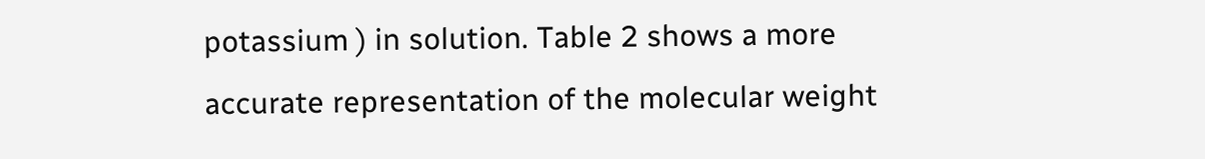potassium ) in solution. Table 2 shows a more accurate representation of the molecular weight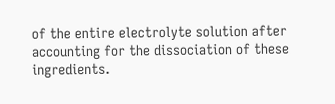of the entire electrolyte solution after accounting for the dissociation of these ingredients.